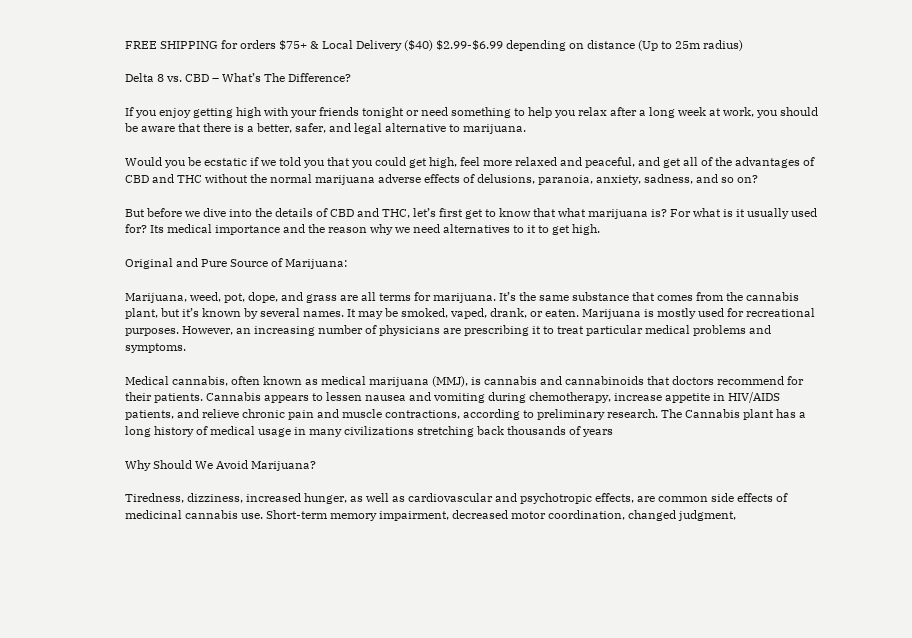FREE SHIPPING for orders $75+ & Local Delivery ($40) $2.99-$6.99 depending on distance (Up to 25m radius)

Delta 8 vs. CBD – What’s The Difference?

If you enjoy getting high with your friends tonight or need something to help you relax after a long week at work, you should be aware that there is a better, safer, and legal alternative to marijuana.

Would you be ecstatic if we told you that you could get high, feel more relaxed and peaceful, and get all of the advantages of CBD and THC without the normal marijuana adverse effects of delusions, paranoia, anxiety, sadness, and so on?

But before we dive into the details of CBD and THC, let’s first get to know that what marijuana is? For what is it usually used for? Its medical importance and the reason why we need alternatives to it to get high.

Original and Pure Source of Marijuana:

Marijuana, weed, pot, dope, and grass are all terms for marijuana. It’s the same substance that comes from the cannabis plant, but it’s known by several names. It may be smoked, vaped, drank, or eaten. Marijuana is mostly used for recreational purposes. However, an increasing number of physicians are prescribing it to treat particular medical problems and symptoms.

Medical cannabis, often known as medical marijuana (MMJ), is cannabis and cannabinoids that doctors recommend for their patients. Cannabis appears to lessen nausea and vomiting during chemotherapy, increase appetite in HIV/AIDS patients, and relieve chronic pain and muscle contractions, according to preliminary research. The Cannabis plant has a long history of medical usage in many civilizations stretching back thousands of years

Why Should We Avoid Marijuana?

Tiredness, dizziness, increased hunger, as well as cardiovascular and psychotropic effects, are common side effects of medicinal cannabis use. Short-term memory impairment, decreased motor coordination, changed judgment,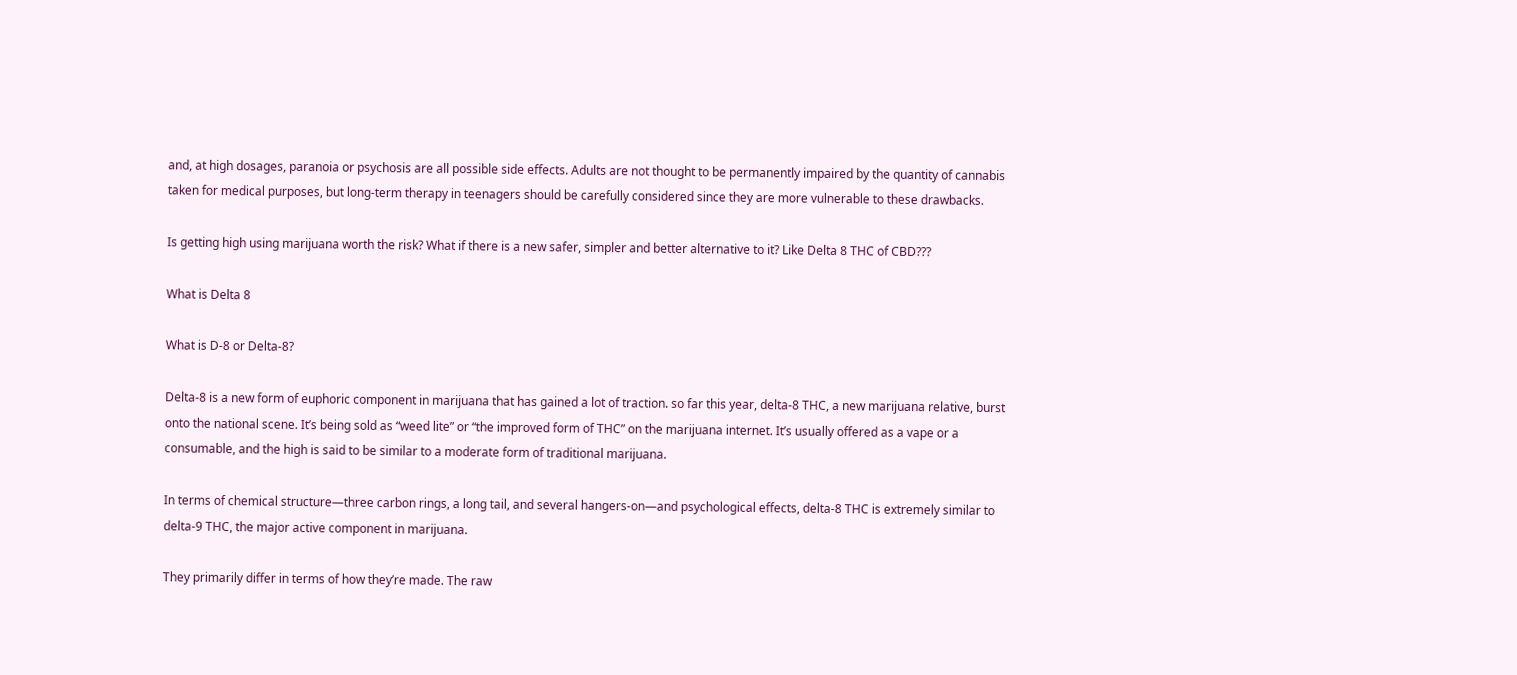and, at high dosages, paranoia or psychosis are all possible side effects. Adults are not thought to be permanently impaired by the quantity of cannabis taken for medical purposes, but long-term therapy in teenagers should be carefully considered since they are more vulnerable to these drawbacks.

Is getting high using marijuana worth the risk? What if there is a new safer, simpler and better alternative to it? Like Delta 8 THC of CBD???

What is Delta 8

What is D-8 or Delta-8?

Delta-8 is a new form of euphoric component in marijuana that has gained a lot of traction. so far this year, delta-8 THC, a new marijuana relative, burst onto the national scene. It’s being sold as “weed lite” or “the improved form of THC” on the marijuana internet. It’s usually offered as a vape or a consumable, and the high is said to be similar to a moderate form of traditional marijuana.

In terms of chemical structure—three carbon rings, a long tail, and several hangers-on—and psychological effects, delta-8 THC is extremely similar to delta-9 THC, the major active component in marijuana.

They primarily differ in terms of how they’re made. The raw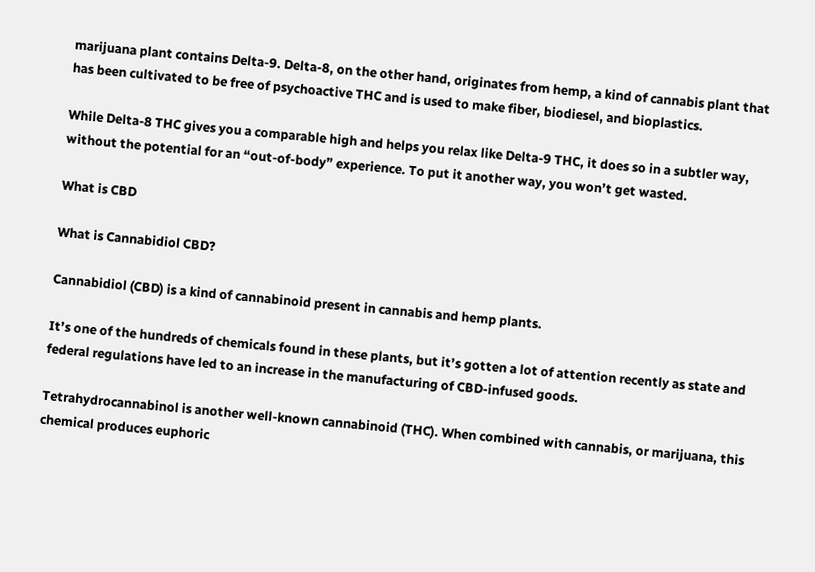marijuana plant contains Delta-9. Delta-8, on the other hand, originates from hemp, a kind of cannabis plant that has been cultivated to be free of psychoactive THC and is used to make fiber, biodiesel, and bioplastics.

While Delta-8 THC gives you a comparable high and helps you relax like Delta-9 THC, it does so in a subtler way, without the potential for an “out-of-body” experience. To put it another way, you won’t get wasted.

What is CBD

What is Cannabidiol CBD?

Cannabidiol (CBD) is a kind of cannabinoid present in cannabis and hemp plants.

It’s one of the hundreds of chemicals found in these plants, but it’s gotten a lot of attention recently as state and federal regulations have led to an increase in the manufacturing of CBD-infused goods.

Tetrahydrocannabinol is another well-known cannabinoid (THC). When combined with cannabis, or marijuana, this chemical produces euphoric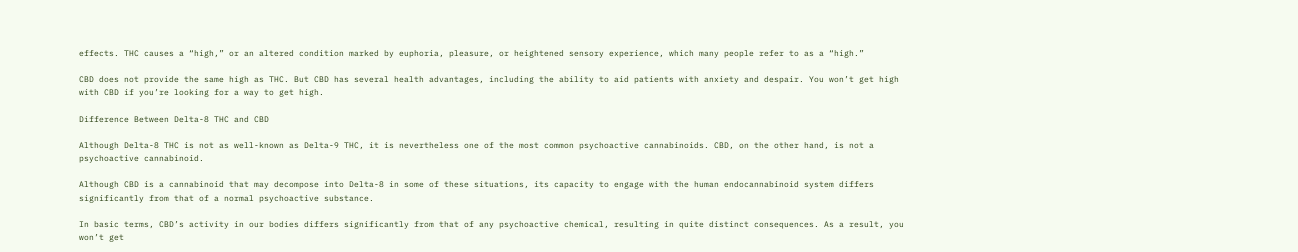effects. THC causes a “high,” or an altered condition marked by euphoria, pleasure, or heightened sensory experience, which many people refer to as a “high.”

CBD does not provide the same high as THC. But CBD has several health advantages, including the ability to aid patients with anxiety and despair. You won’t get high with CBD if you’re looking for a way to get high.

Difference Between Delta-8 THC and CBD

Although Delta-8 THC is not as well-known as Delta-9 THC, it is nevertheless one of the most common psychoactive cannabinoids. CBD, on the other hand, is not a psychoactive cannabinoid.

Although CBD is a cannabinoid that may decompose into Delta-8 in some of these situations, its capacity to engage with the human endocannabinoid system differs significantly from that of a normal psychoactive substance.

In basic terms, CBD’s activity in our bodies differs significantly from that of any psychoactive chemical, resulting in quite distinct consequences. As a result, you won’t get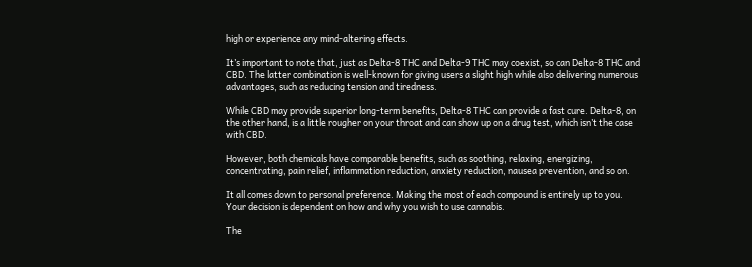high or experience any mind-altering effects.

It’s important to note that, just as Delta-8 THC and Delta-9 THC may coexist, so can Delta-8 THC and CBD. The latter combination is well-known for giving users a slight high while also delivering numerous advantages, such as reducing tension and tiredness.

While CBD may provide superior long-term benefits, Delta-8 THC can provide a fast cure. Delta-8, on the other hand, is a little rougher on your throat and can show up on a drug test, which isn’t the case with CBD.

However, both chemicals have comparable benefits, such as soothing, relaxing, energizing, concentrating, pain relief, inflammation reduction, anxiety reduction, nausea prevention, and so on.

It all comes down to personal preference. Making the most of each compound is entirely up to you. Your decision is dependent on how and why you wish to use cannabis.

The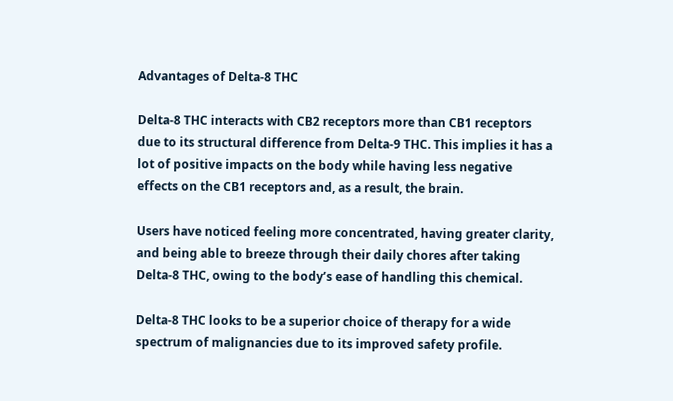Advantages of Delta-8 THC

Delta-8 THC interacts with CB2 receptors more than CB1 receptors due to its structural difference from Delta-9 THC. This implies it has a lot of positive impacts on the body while having less negative effects on the CB1 receptors and, as a result, the brain.

Users have noticed feeling more concentrated, having greater clarity, and being able to breeze through their daily chores after taking Delta-8 THC, owing to the body’s ease of handling this chemical.

Delta-8 THC looks to be a superior choice of therapy for a wide spectrum of malignancies due to its improved safety profile.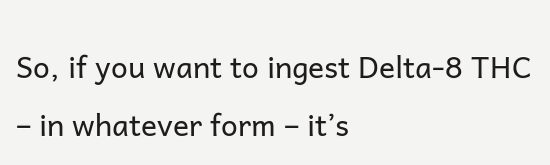So, if you want to ingest Delta-8 THC – in whatever form – it’s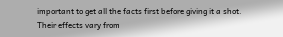important to get all the facts first before giving it a shot. Their effects vary from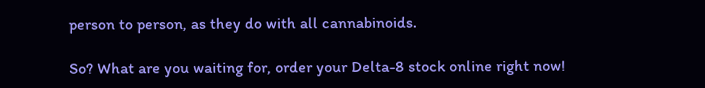person to person, as they do with all cannabinoids.

So? What are you waiting for, order your Delta-8 stock online right now!